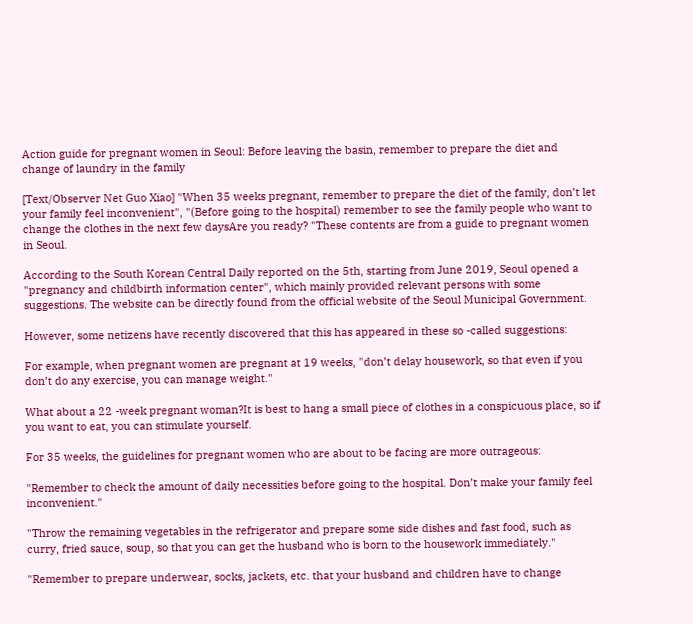Action guide for pregnant women in Seoul: Before leaving the basin, remember to prepare the diet and change of laundry in the family

[Text/Observer Net Guo Xiao] "When 35 weeks pregnant, remember to prepare the diet of the family, don’t let your family feel inconvenient", "(Before going to the hospital) remember to see the family people who want to change the clothes in the next few daysAre you ready? "These contents are from a guide to pregnant women in Seoul.

According to the South Korean Central Daily reported on the 5th, starting from June 2019, Seoul opened a "pregnancy and childbirth information center", which mainly provided relevant persons with some suggestions. The website can be directly found from the official website of the Seoul Municipal Government.

However, some netizens have recently discovered that this has appeared in these so -called suggestions:

For example, when pregnant women are pregnant at 19 weeks, "don’t delay housework, so that even if you don’t do any exercise, you can manage weight."

What about a 22 -week pregnant woman?It is best to hang a small piece of clothes in a conspicuous place, so if you want to eat, you can stimulate yourself.

For 35 weeks, the guidelines for pregnant women who are about to be facing are more outrageous:

"Remember to check the amount of daily necessities before going to the hospital. Don’t make your family feel inconvenient."

"Throw the remaining vegetables in the refrigerator and prepare some side dishes and fast food, such as curry, fried sauce, soup, so that you can get the husband who is born to the housework immediately."

"Remember to prepare underwear, socks, jackets, etc. that your husband and children have to change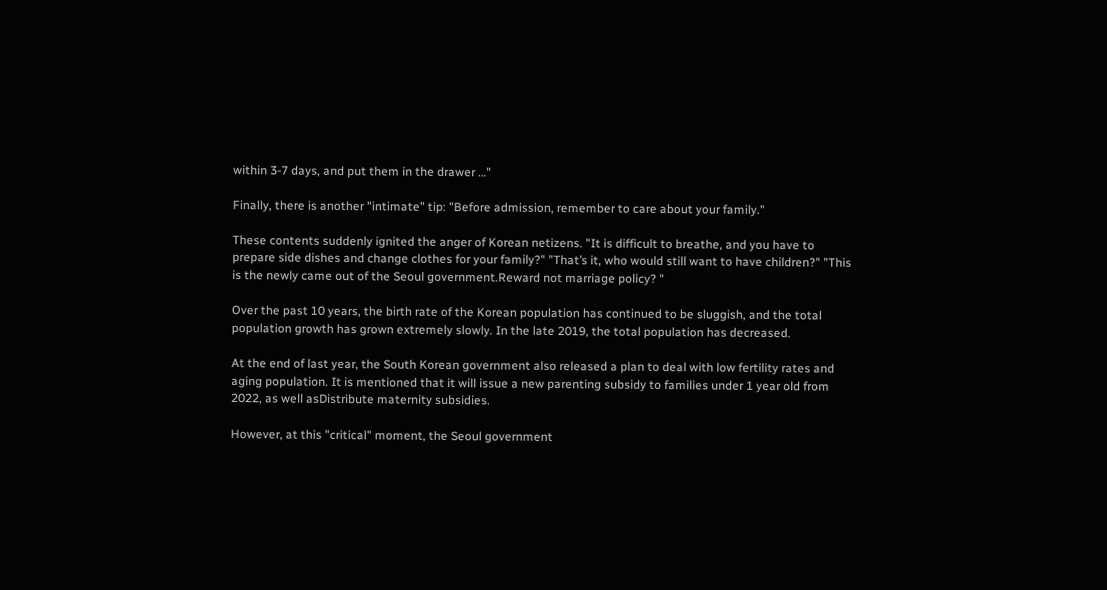within 3-7 days, and put them in the drawer …"

Finally, there is another "intimate" tip: "Before admission, remember to care about your family."

These contents suddenly ignited the anger of Korean netizens. "It is difficult to breathe, and you have to prepare side dishes and change clothes for your family?" "That’s it, who would still want to have children?" "This is the newly came out of the Seoul government.Reward not marriage policy? "

Over the past 10 years, the birth rate of the Korean population has continued to be sluggish, and the total population growth has grown extremely slowly. In the late 2019, the total population has decreased.

At the end of last year, the South Korean government also released a plan to deal with low fertility rates and aging population. It is mentioned that it will issue a new parenting subsidy to families under 1 year old from 2022, as well asDistribute maternity subsidies.

However, at this "critical" moment, the Seoul government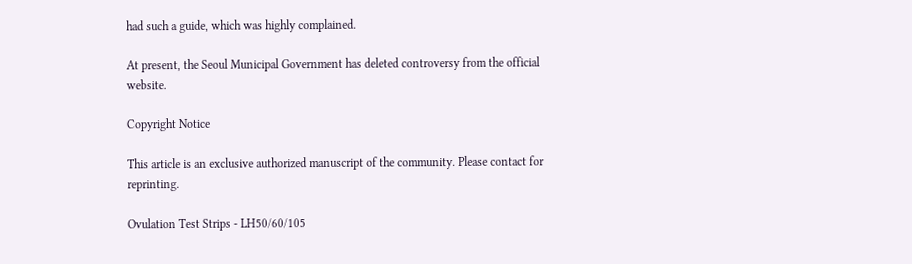had such a guide, which was highly complained.

At present, the Seoul Municipal Government has deleted controversy from the official website.

Copyright Notice

This article is an exclusive authorized manuscript of the community. Please contact for reprinting.

Ovulation Test Strips - LH50/60/105